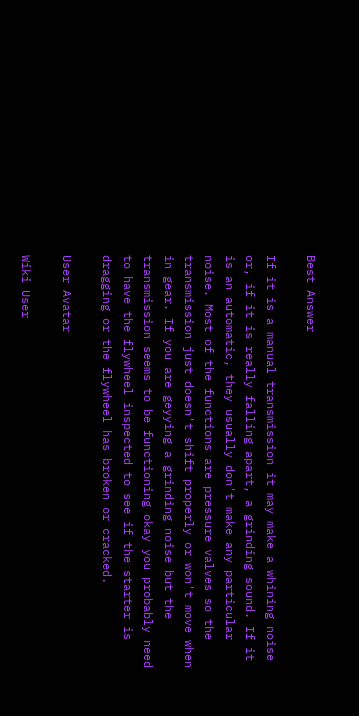Best Answer

If it is a manual transmission it may make a whining noise or, if it is really falling apart, a grinding sound. If it is an automatic, they usually don't make any particular noise. Most of the functions are pressure valves so the transmission just doesn't shift properly or won't move when in gear. If you are geyying a grinding noise but the transmission seems to be functioning okay you probably need to have the flywheel inspected to see if the starter is dragging or the flywheel has broken or cracked.

User Avatar

Wiki User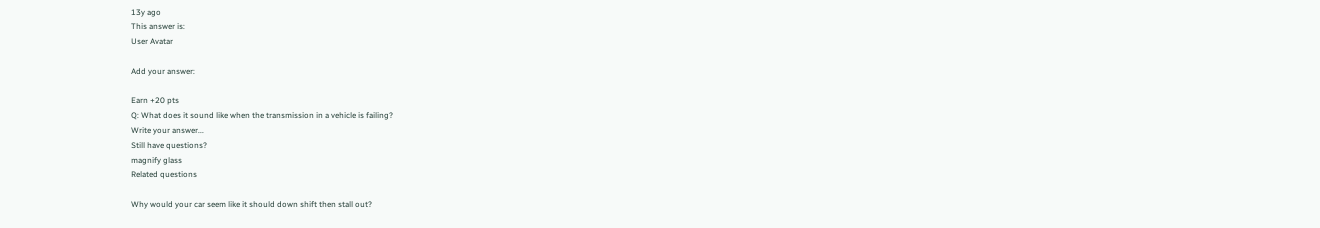13y ago
This answer is:
User Avatar

Add your answer:

Earn +20 pts
Q: What does it sound like when the transmission in a vehicle is failing?
Write your answer...
Still have questions?
magnify glass
Related questions

Why would your car seem like it should down shift then stall out?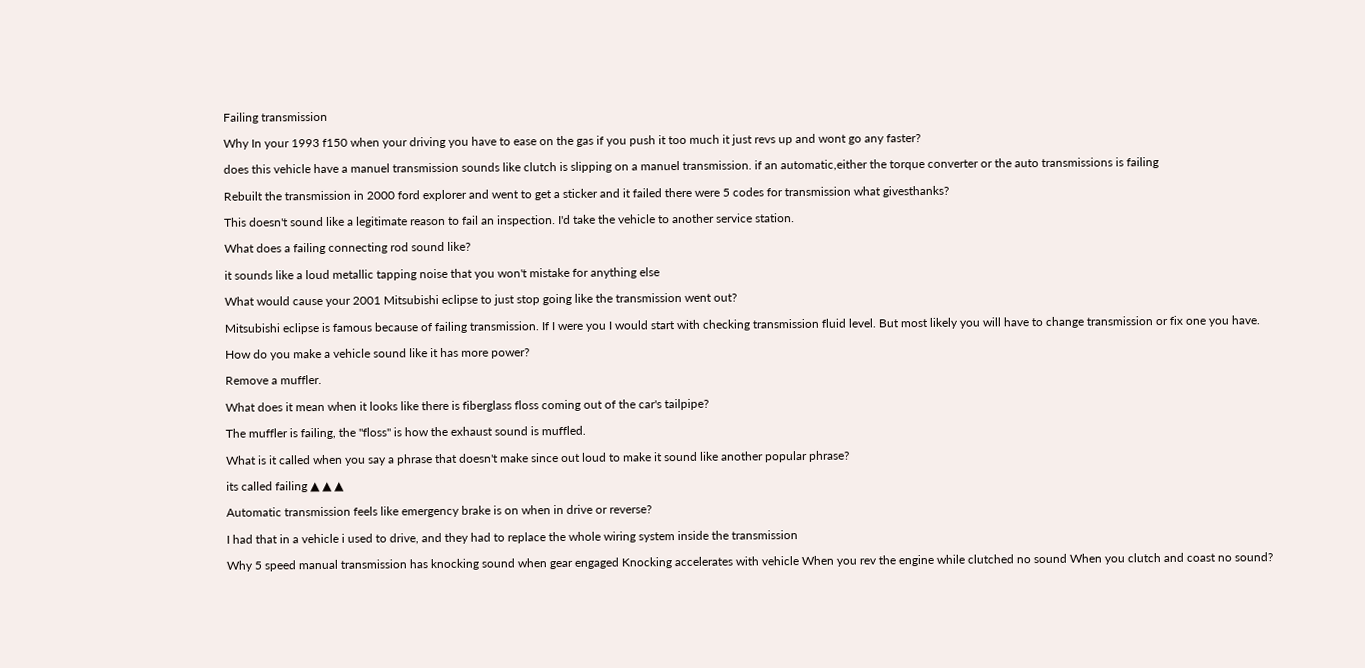Failing transmission

Why In your 1993 f150 when your driving you have to ease on the gas if you push it too much it just revs up and wont go any faster?

does this vehicle have a manuel transmission sounds like clutch is slipping on a manuel transmission. if an automatic,either the torque converter or the auto transmissions is failing

Rebuilt the transmission in 2000 ford explorer and went to get a sticker and it failed there were 5 codes for transmission what givesthanks?

This doesn't sound like a legitimate reason to fail an inspection. I'd take the vehicle to another service station.

What does a failing connecting rod sound like?

it sounds like a loud metallic tapping noise that you won't mistake for anything else

What would cause your 2001 Mitsubishi eclipse to just stop going like the transmission went out?

Mitsubishi eclipse is famous because of failing transmission. If I were you I would start with checking transmission fluid level. But most likely you will have to change transmission or fix one you have.

How do you make a vehicle sound like it has more power?

Remove a muffler.

What does it mean when it looks like there is fiberglass floss coming out of the car's tailpipe?

The muffler is failing, the "floss" is how the exhaust sound is muffled.

What is it called when you say a phrase that doesn't make since out loud to make it sound like another popular phrase?

its called failing ▲ ▲ ▲

Automatic transmission feels like emergency brake is on when in drive or reverse?

I had that in a vehicle i used to drive, and they had to replace the whole wiring system inside the transmission

Why 5 speed manual transmission has knocking sound when gear engaged Knocking accelerates with vehicle When you rev the engine while clutched no sound When you clutch and coast no sound?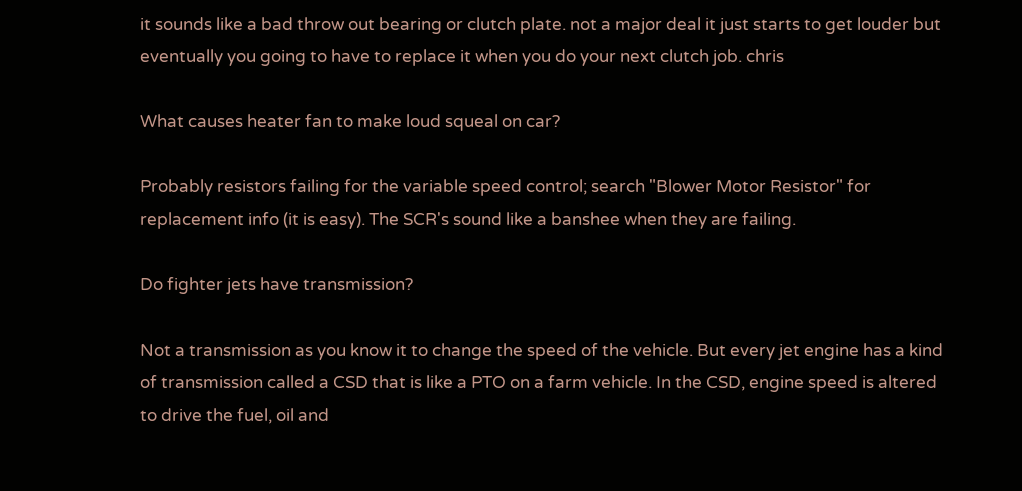it sounds like a bad throw out bearing or clutch plate. not a major deal it just starts to get louder but eventually you going to have to replace it when you do your next clutch job. chris

What causes heater fan to make loud squeal on car?

Probably resistors failing for the variable speed control; search "Blower Motor Resistor" for replacement info (it is easy). The SCR's sound like a banshee when they are failing.

Do fighter jets have transmission?

Not a transmission as you know it to change the speed of the vehicle. But every jet engine has a kind of transmission called a CSD that is like a PTO on a farm vehicle. In the CSD, engine speed is altered to drive the fuel, oil and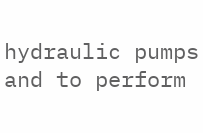hydraulic pumps and to perform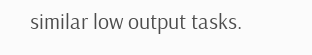similar low output tasks.